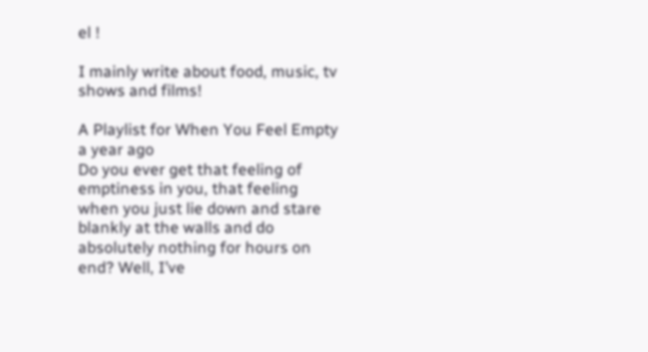el !

I mainly write about food, music, tv shows and films!

A Playlist for When You Feel Empty
a year ago
Do you ever get that feeling of emptiness in you, that feeling when you just lie down and stare blankly at the walls and do absolutely nothing for hours on end? Well, I’ve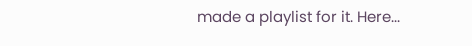made a playlist for it. Here...